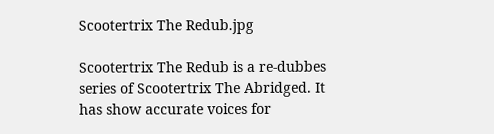Scootertrix The Redub.jpg

Scootertrix The Redub is a re-dubbes series of Scootertrix The Abridged. It has show accurate voices for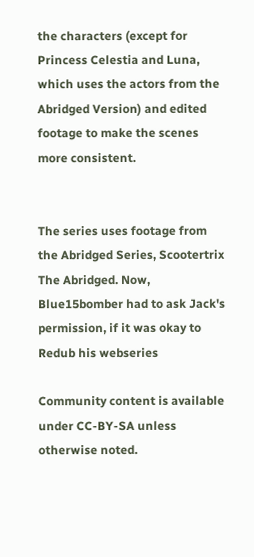the characters (except for Princess Celestia and Luna, which uses the actors from the Abridged Version) and edited footage to make the scenes more consistent.


The series uses footage from the Abridged Series, Scootertrix The Abridged. Now, Blue15bomber had to ask Jack's permission, if it was okay to Redub his webseries

Community content is available under CC-BY-SA unless otherwise noted.